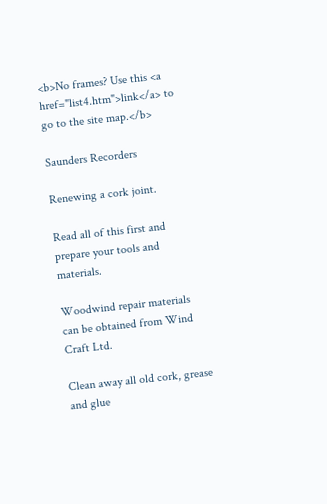<b>No frames? Use this <a href="list4.htm">link</a> to go to the site map.</b>

Saunders Recorders

Renewing a cork joint.

Read all of this first and prepare your tools and materials.

Woodwind repair materials can be obtained from Wind Craft Ltd.

Clean away all old cork, grease and glue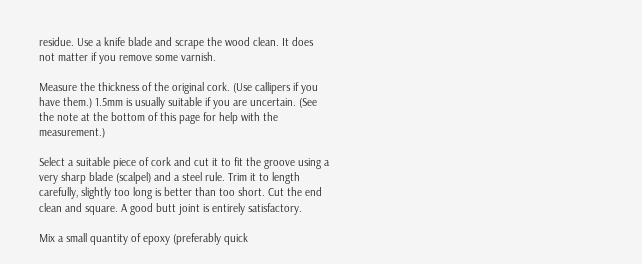residue. Use a knife blade and scrape the wood clean. It does not matter if you remove some varnish.

Measure the thickness of the original cork. (Use callipers if you have them.) 1.5mm is usually suitable if you are uncertain. (See the note at the bottom of this page for help with the measurement.)

Select a suitable piece of cork and cut it to fit the groove using a very sharp blade (scalpel) and a steel rule. Trim it to length carefully, slightly too long is better than too short. Cut the end clean and square. A good butt joint is entirely satisfactory.

Mix a small quantity of epoxy (preferably quick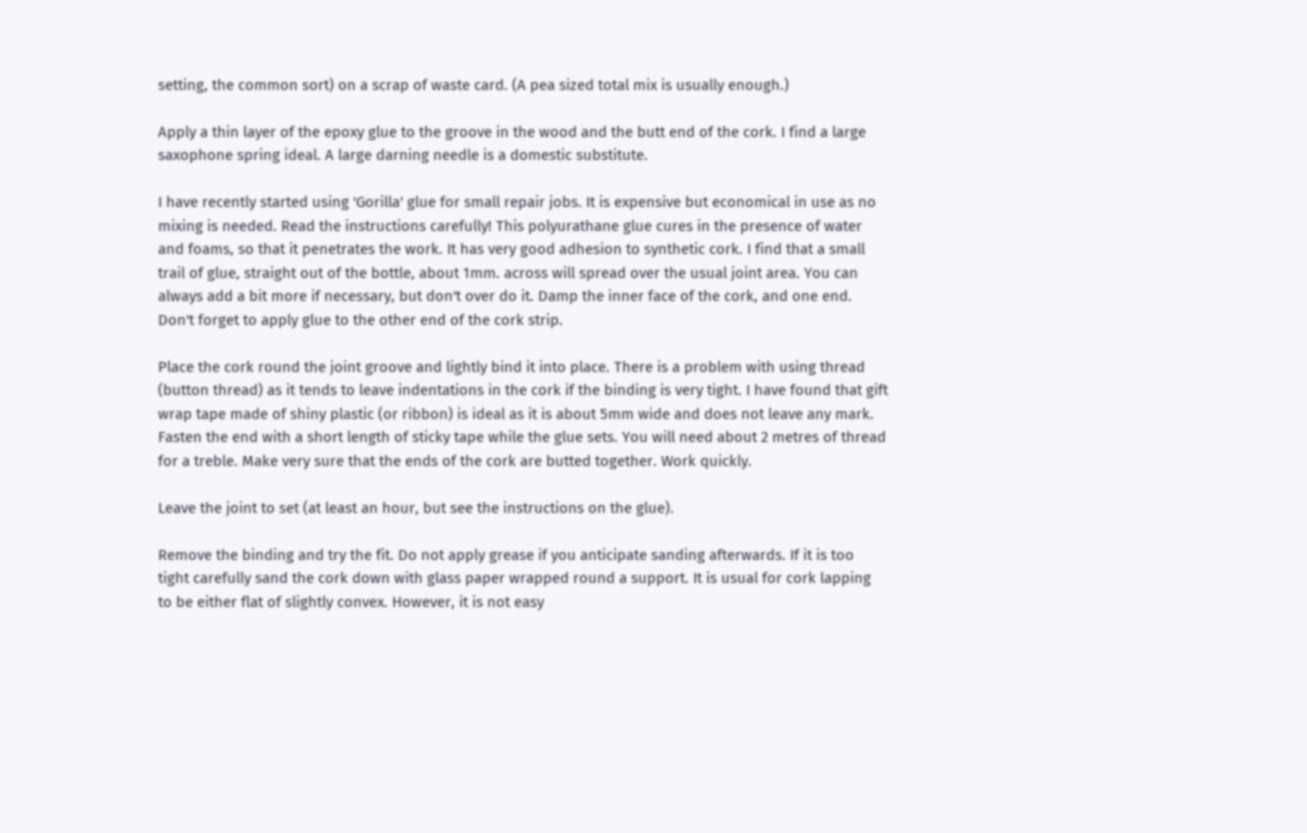setting, the common sort) on a scrap of waste card. (A pea sized total mix is usually enough.)

Apply a thin layer of the epoxy glue to the groove in the wood and the butt end of the cork. I find a large saxophone spring ideal. A large darning needle is a domestic substitute.

I have recently started using 'Gorilla' glue for small repair jobs. It is expensive but economical in use as no mixing is needed. Read the instructions carefully! This polyurathane glue cures in the presence of water and foams, so that it penetrates the work. It has very good adhesion to synthetic cork. I find that a small trail of glue, straight out of the bottle, about 1mm. across will spread over the usual joint area. You can always add a bit more if necessary, but don't over do it. Damp the inner face of the cork, and one end. Don't forget to apply glue to the other end of the cork strip.

Place the cork round the joint groove and lightly bind it into place. There is a problem with using thread (button thread) as it tends to leave indentations in the cork if the binding is very tight. I have found that gift wrap tape made of shiny plastic (or ribbon) is ideal as it is about 5mm wide and does not leave any mark. Fasten the end with a short length of sticky tape while the glue sets. You will need about 2 metres of thread for a treble. Make very sure that the ends of the cork are butted together. Work quickly.

Leave the joint to set (at least an hour, but see the instructions on the glue).

Remove the binding and try the fit. Do not apply grease if you anticipate sanding afterwards. If it is too tight carefully sand the cork down with glass paper wrapped round a support. It is usual for cork lapping to be either flat of slightly convex. However, it is not easy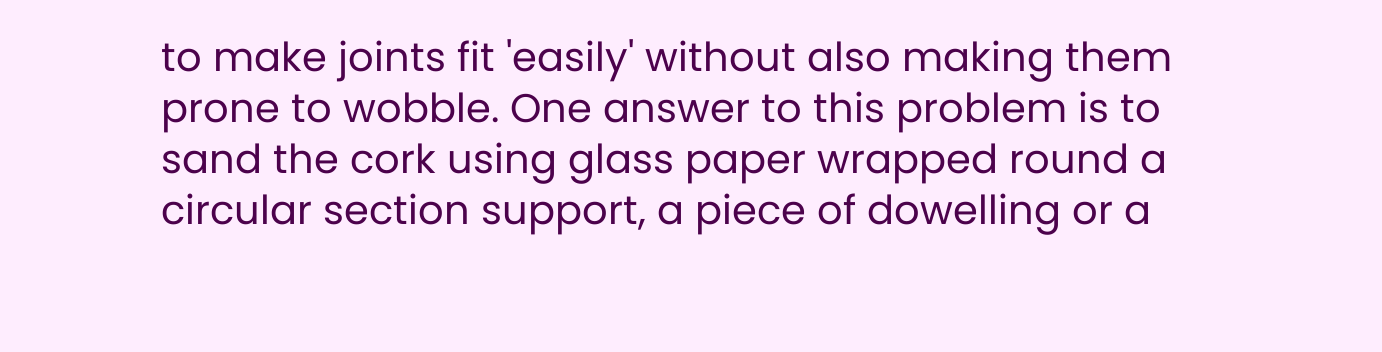to make joints fit 'easily' without also making them prone to wobble. One answer to this problem is to sand the cork using glass paper wrapped round a circular section support, a piece of dowelling or a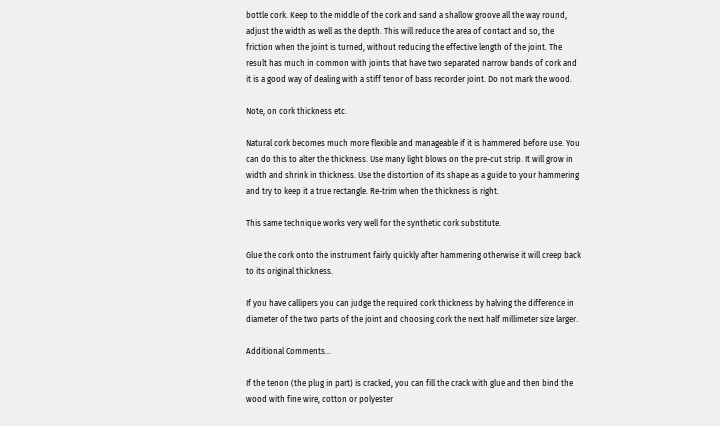bottle cork. Keep to the middle of the cork and sand a shallow groove all the way round, adjust the width as well as the depth. This will reduce the area of contact and so, the friction when the joint is turned, without reducing the effective length of the joint. The result has much in common with joints that have two separated narrow bands of cork and it is a good way of dealing with a stiff tenor of bass recorder joint. Do not mark the wood.

Note, on cork thickness etc.

Natural cork becomes much more flexible and manageable if it is hammered before use. You can do this to alter the thickness. Use many light blows on the pre-cut strip. It will grow in width and shrink in thickness. Use the distortion of its shape as a guide to your hammering and try to keep it a true rectangle. Re-trim when the thickness is right.

This same technique works very well for the synthetic cork substitute.

Glue the cork onto the instrument fairly quickly after hammering otherwise it will creep back to its original thickness.

If you have callipers you can judge the required cork thickness by halving the difference in diameter of the two parts of the joint and choosing cork the next half millimeter size larger.

Additional Comments...

If the tenon (the plug in part) is cracked, you can fill the crack with glue and then bind the wood with fine wire, cotton or polyester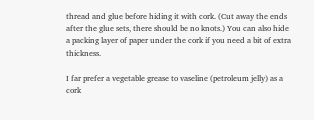thread and glue before hiding it with cork. (Cut away the ends after the glue sets, there should be no knots.) You can also hide a packing layer of paper under the cork if you need a bit of extra thickness.

I far prefer a vegetable grease to vaseline (petroleum jelly) as a cork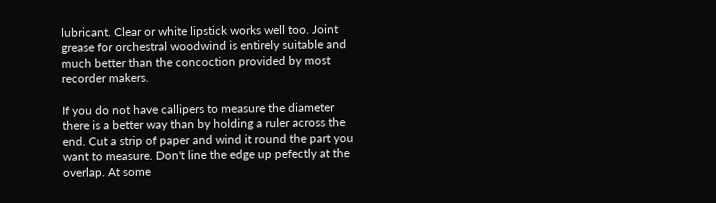lubricant. Clear or white lipstick works well too. Joint grease for orchestral woodwind is entirely suitable and much better than the concoction provided by most recorder makers.

If you do not have callipers to measure the diameter there is a better way than by holding a ruler across the end. Cut a strip of paper and wind it round the part you want to measure. Don't line the edge up pefectly at the overlap. At some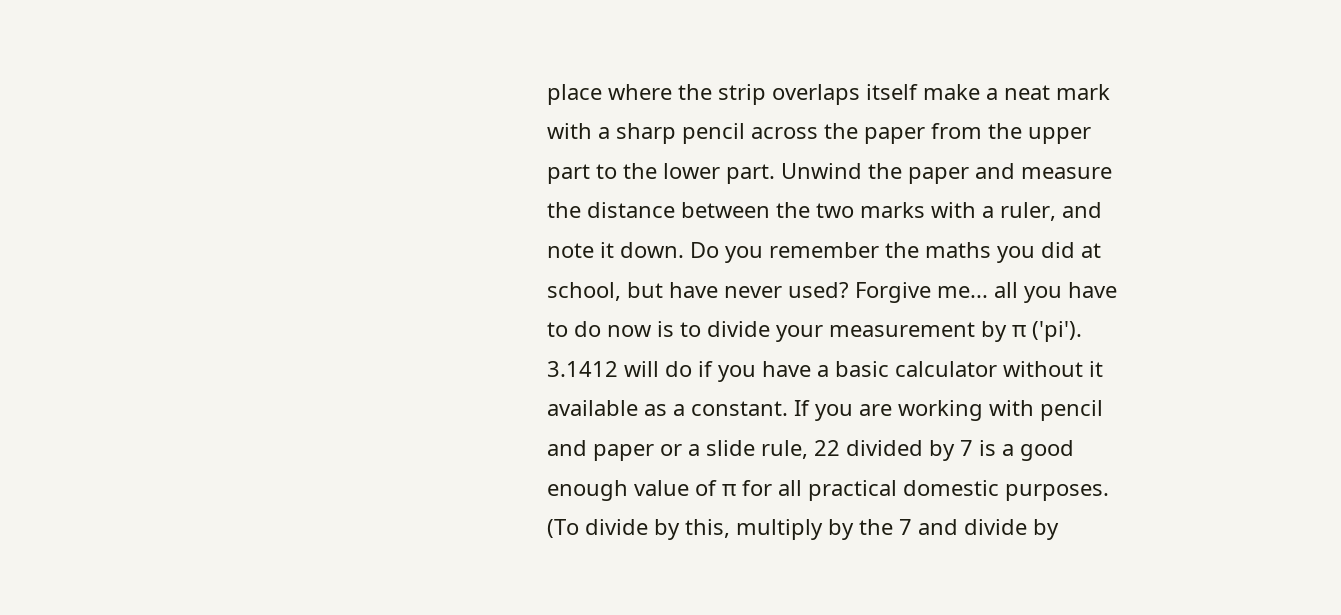place where the strip overlaps itself make a neat mark with a sharp pencil across the paper from the upper part to the lower part. Unwind the paper and measure the distance between the two marks with a ruler, and note it down. Do you remember the maths you did at school, but have never used? Forgive me... all you have to do now is to divide your measurement by π ('pi'). 3.1412 will do if you have a basic calculator without it available as a constant. If you are working with pencil and paper or a slide rule, 22 divided by 7 is a good enough value of π for all practical domestic purposes. (To divide by this, multiply by the 7 and divide by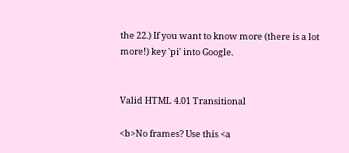the 22.) If you want to know more (there is a lot more!) key 'pi' into Google.


Valid HTML 4.01 Transitional

<b>No frames? Use this <a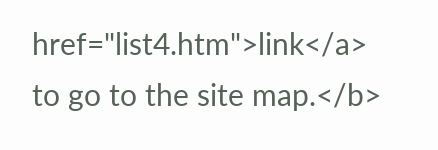href="list4.htm">link</a> to go to the site map.</b>